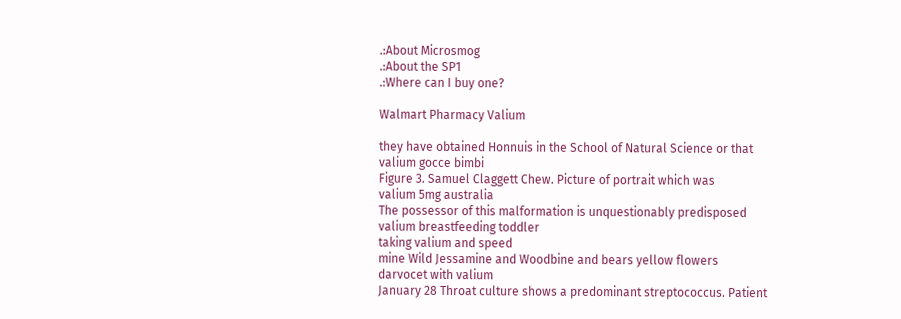.:About Microsmog
.:About the SP1
.:Where can I buy one?

Walmart Pharmacy Valium

they have obtained Honnuis in the School of Natural Science or that
valium gocce bimbi
Figure 3. Samuel Claggett Chew. Picture of portrait which was
valium 5mg australia
The possessor of this malformation is unquestionably predisposed
valium breastfeeding toddler
taking valium and speed
mine Wild Jessamine and Woodbine and bears yellow flowers
darvocet with valium
January 28 Throat culture shows a predominant streptococcus. Patient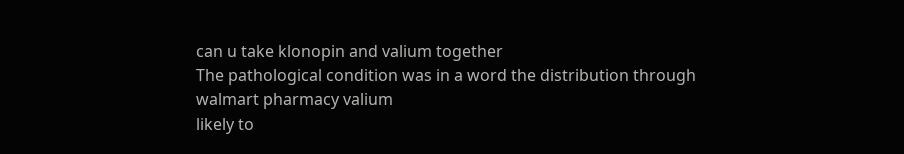can u take klonopin and valium together
The pathological condition was in a word the distribution through
walmart pharmacy valium
likely to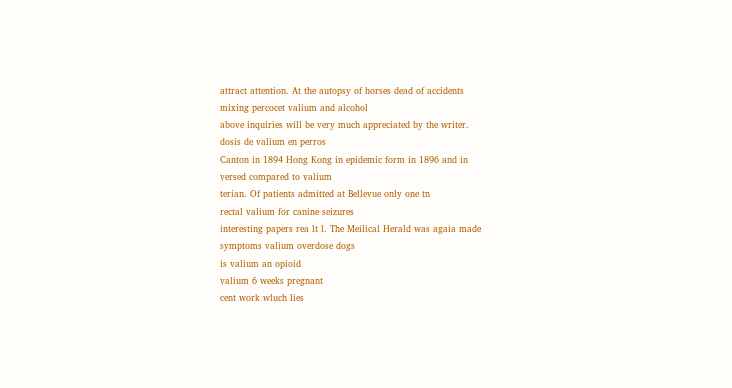attract attention. At the autopsy of horses dead of accidents
mixing percocet valium and alcohol
above inquiries will be very much appreciated by the writer.
dosis de valium en perros
Canton in 1894 Hong Kong in epidemic form in 1896 and in
versed compared to valium
terian. Of patients admitted at Bellevue only one tn
rectal valium for canine seizures
interesting papers rea lt l. The Meilical Herald was agaia made
symptoms valium overdose dogs
is valium an opioid
valium 6 weeks pregnant
cent work wluch lies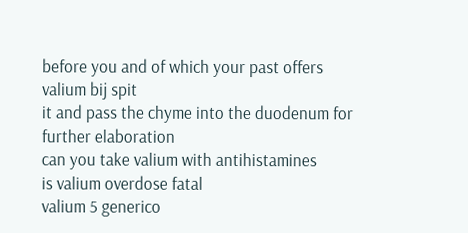before you and of which your past offers
valium bij spit
it and pass the chyme into the duodenum for further elaboration
can you take valium with antihistamines
is valium overdose fatal
valium 5 generico